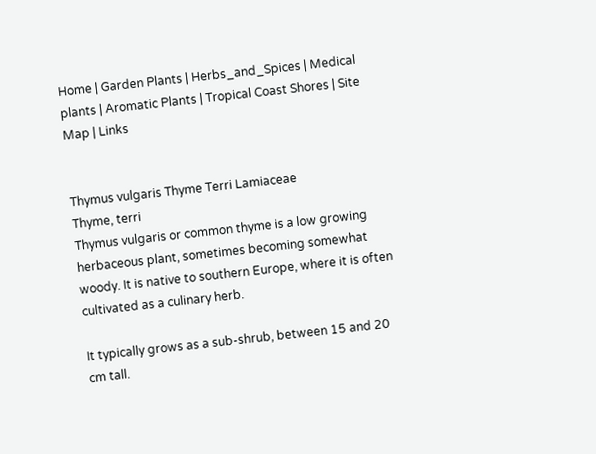Home | Garden Plants | Herbs_and_Spices | Medical plants | Aromatic Plants | Tropical Coast Shores | Site Map | Links


Thymus vulgaris Thyme Terri Lamiaceae
Thyme, terri
Thymus vulgaris or common thyme is a low growing herbaceous plant, sometimes becoming somewhat woody. It is native to southern Europe, where it is often cultivated as a culinary herb.

It typically grows as a sub-shrub, between 15 and 20 cm tall.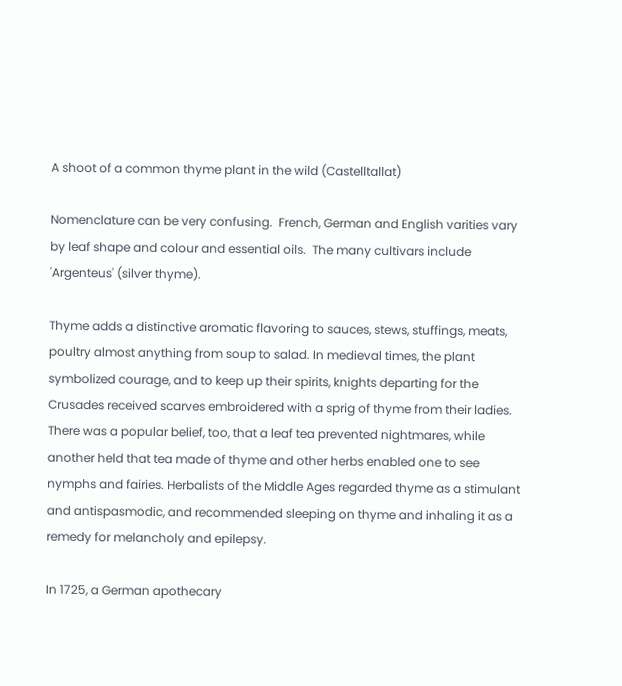A shoot of a common thyme plant in the wild (Castelltallat)

Nomenclature can be very confusing.  French, German and English varities vary by leaf shape and colour and essential oils.  The many cultivars include 'Argenteus' (silver thyme).

Thyme adds a distinctive aromatic flavoring to sauces, stews, stuffings, meats, poultry almost anything from soup to salad. In medieval times, the plant symbolized courage, and to keep up their spirits, knights departing for the Crusades received scarves embroidered with a sprig of thyme from their ladies. There was a popular belief, too, that a leaf tea prevented nightmares, while another held that tea made of thyme and other herbs enabled one to see nymphs and fairies. Herbalists of the Middle Ages regarded thyme as a stimulant and antispasmodic, and recommended sleeping on thyme and inhaling it as a remedy for melancholy and epilepsy.

In 1725, a German apothecary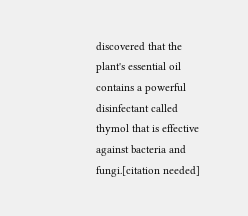discovered that the plant's essential oil contains a powerful disinfectant called thymol that is effective against bacteria and fungi.[citation needed]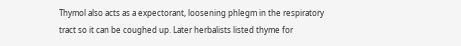Thymol also acts as a expectorant, loosening phlegm in the respiratory tract so it can be coughed up. Later herbalists listed thyme for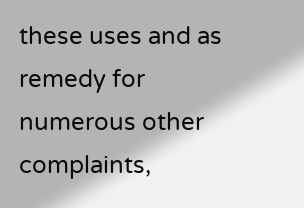these uses and as remedy for numerous other complaints,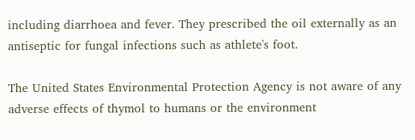including diarrhoea and fever. They prescribed the oil externally as an antiseptic for fungal infections such as athlete's foot.

The United States Environmental Protection Agency is not aware of any adverse effects of thymol to humans or the environment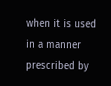when it is used in a manner prescribed by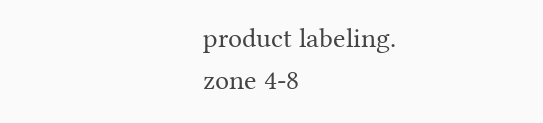product labeling.
zone 4-8